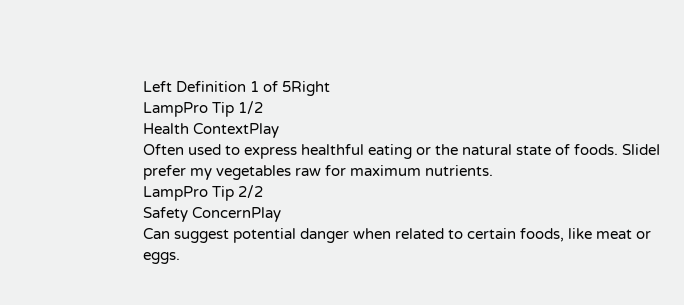Left Definition 1 of 5Right
LampPro Tip 1/2
Health ContextPlay
Often used to express healthful eating or the natural state of foods. SlideI prefer my vegetables raw for maximum nutrients.
LampPro Tip 2/2
Safety ConcernPlay
Can suggest potential danger when related to certain foods, like meat or eggs.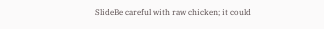SlideBe careful with raw chicken; it could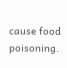cause food poisoning.